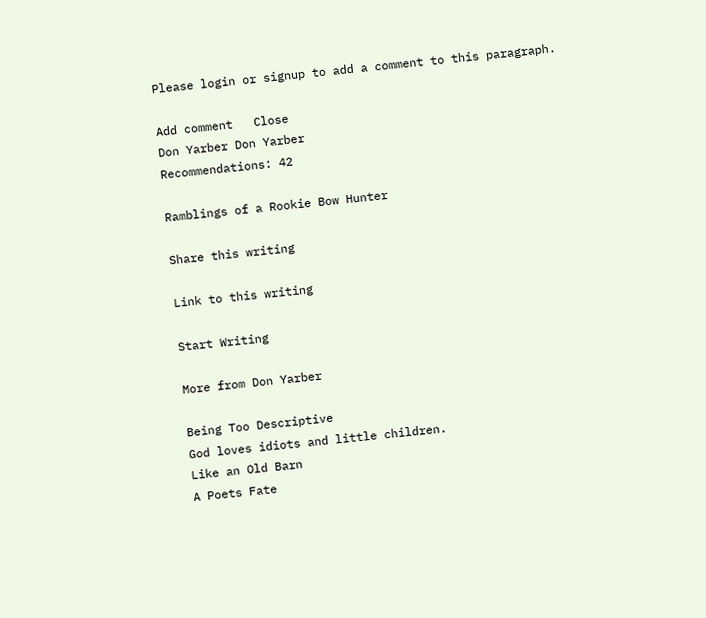Please login or signup to add a comment to this paragraph.

Add comment   Close
Don Yarber Don Yarber
Recommendations: 42

Ramblings of a Rookie Bow Hunter

Share this writing

Link to this writing

Start Writing

More from Don Yarber

Being Too Descriptive
God loves idiots and little children.
Like an Old Barn
A Poets Fate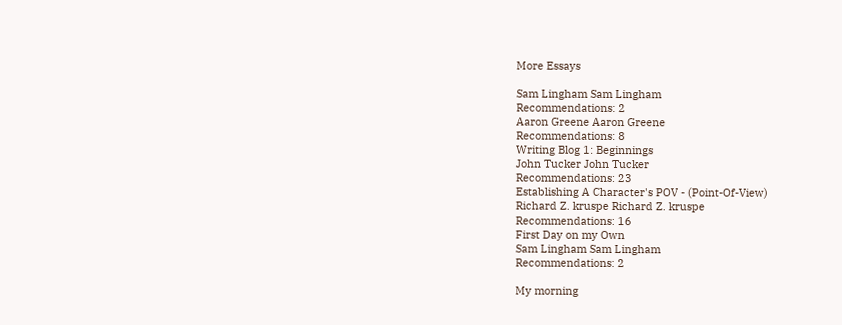More Essays

Sam Lingham Sam Lingham
Recommendations: 2
Aaron Greene Aaron Greene
Recommendations: 8
Writing Blog 1: Beginnings
John Tucker John Tucker
Recommendations: 23
Establishing A Character's POV - (Point-Of-View)
Richard Z. kruspe Richard Z. kruspe
Recommendations: 16
First Day on my Own
Sam Lingham Sam Lingham
Recommendations: 2

My morning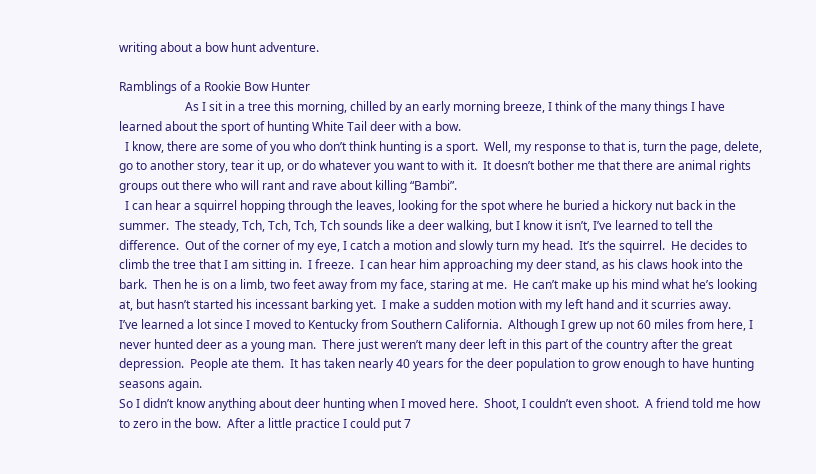writing about a bow hunt adventure.

Ramblings of a Rookie Bow Hunter
                      As I sit in a tree this morning, chilled by an early morning breeze, I think of the many things I have learned about the sport of hunting White Tail deer with a bow.
  I know, there are some of you who don’t think hunting is a sport.  Well, my response to that is, turn the page, delete, go to another story, tear it up, or do whatever you want to with it.  It doesn’t bother me that there are animal rights groups out there who will rant and rave about killing “Bambi”.
  I can hear a squirrel hopping through the leaves, looking for the spot where he buried a hickory nut back in the summer.  The steady, Tch, Tch, Tch, Tch sounds like a deer walking, but I know it isn’t, I’ve learned to tell the difference.  Out of the corner of my eye, I catch a motion and slowly turn my head.  It’s the squirrel.  He decides to climb the tree that I am sitting in.  I freeze.  I can hear him approaching my deer stand, as his claws hook into the bark.  Then he is on a limb, two feet away from my face, staring at me.  He can’t make up his mind what he’s looking at, but hasn’t started his incessant barking yet.  I make a sudden motion with my left hand and it scurries away.
I’ve learned a lot since I moved to Kentucky from Southern California.  Although I grew up not 60 miles from here, I never hunted deer as a young man.  There just weren’t many deer left in this part of the country after the great depression.  People ate them.  It has taken nearly 40 years for the deer population to grow enough to have hunting seasons again.
So I didn’t know anything about deer hunting when I moved here.  Shoot, I couldn’t even shoot.  A friend told me how to zero in the bow.  After a little practice I could put 7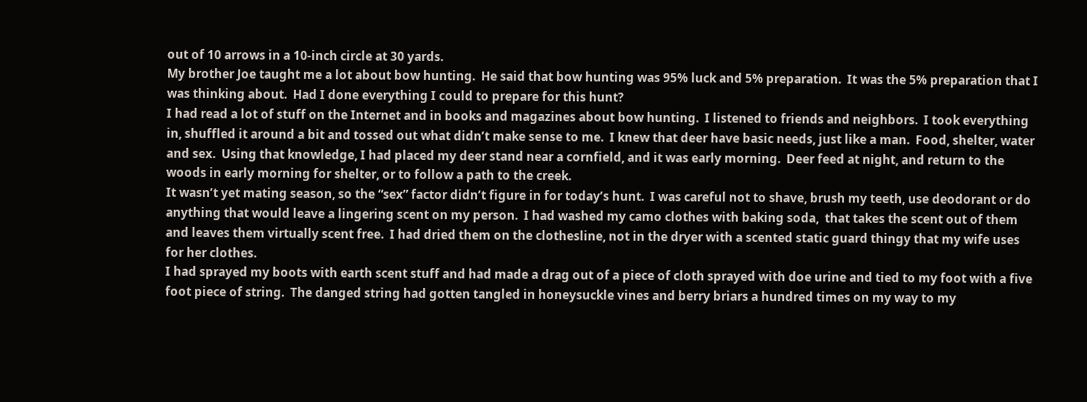out of 10 arrows in a 10-inch circle at 30 yards.
My brother Joe taught me a lot about bow hunting.  He said that bow hunting was 95% luck and 5% preparation.  It was the 5% preparation that I was thinking about.  Had I done everything I could to prepare for this hunt?
I had read a lot of stuff on the Internet and in books and magazines about bow hunting.  I listened to friends and neighbors.  I took everything in, shuffled it around a bit and tossed out what didn’t make sense to me.  I knew that deer have basic needs, just like a man.  Food, shelter, water and sex.  Using that knowledge, I had placed my deer stand near a cornfield, and it was early morning.  Deer feed at night, and return to the woods in early morning for shelter, or to follow a path to the creek.
It wasn’t yet mating season, so the “sex” factor didn’t figure in for today’s hunt.  I was careful not to shave, brush my teeth, use deodorant or do anything that would leave a lingering scent on my person.  I had washed my camo clothes with baking soda,  that takes the scent out of them and leaves them virtually scent free.  I had dried them on the clothesline, not in the dryer with a scented static guard thingy that my wife uses for her clothes.
I had sprayed my boots with earth scent stuff and had made a drag out of a piece of cloth sprayed with doe urine and tied to my foot with a five foot piece of string.  The danged string had gotten tangled in honeysuckle vines and berry briars a hundred times on my way to my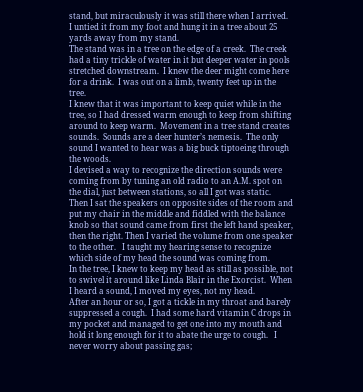stand, but miraculously it was still there when I arrived.  I untied it from my foot and hung it in a tree about 25 yards away from my stand.
The stand was in a tree on the edge of a creek.  The creek had a tiny trickle of water in it but deeper water in pools stretched downstream.  I knew the deer might come here for a drink.  I was out on a limb, twenty feet up in the tree.
I knew that it was important to keep quiet while in the tree, so I had dressed warm enough to keep from shifting around to keep warm.  Movement in a tree stand creates sounds.  Sounds are a deer hunter’s nemesis.  The only sound I wanted to hear was a big buck tiptoeing through the woods.
I devised a way to recognize the direction sounds were coming from by tuning an old radio to an A.M. spot on the dial, just between stations, so all I got was static.  Then I sat the speakers on opposite sides of the room and put my chair in the middle and fiddled with the balance knob so that sound came from first the left hand speaker, then the right. Then I varied the volume from one speaker to the other.   I taught my hearing sense to recognize which side of my head the sound was coming from.
In the tree, I knew to keep my head as still as possible, not to swivel it around like Linda Blair in the Exorcist.  When I heard a sound, I moved my eyes, not my head.
After an hour or so, I got a tickle in my throat and barely suppressed a cough.  I had some hard vitamin C drops in my pocket and managed to get one into my mouth and hold it long enough for it to abate the urge to cough.   I never worry about passing gas;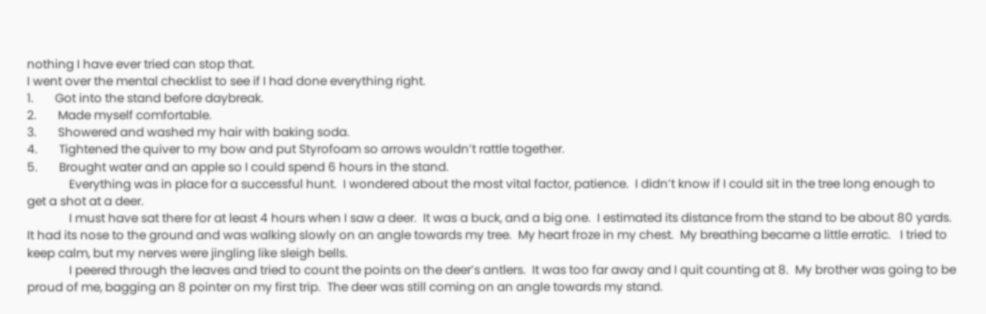nothing I have ever tried can stop that.
I went over the mental checklist to see if I had done everything right.
1.       Got into the stand before daybreak.
2.       Made myself comfortable.
3.       Showered and washed my hair with baking soda.
4.       Tightened the quiver to my bow and put Styrofoam so arrows wouldn’t rattle together.
5.       Brought water and an apple so I could spend 6 hours in the stand.
              Everything was in place for a successful hunt.  I wondered about the most vital factor, patience.  I didn’t know if I could sit in the tree long enough to get a shot at a deer.
              I must have sat there for at least 4 hours when I saw a deer.  It was a buck, and a big one.  I estimated its distance from the stand to be about 80 yards.  It had its nose to the ground and was walking slowly on an angle towards my tree.  My heart froze in my chest.  My breathing became a little erratic.   I tried to keep calm, but my nerves were jingling like sleigh bells.
              I peered through the leaves and tried to count the points on the deer’s antlers.  It was too far away and I quit counting at 8.  My brother was going to be proud of me, bagging an 8 pointer on my first trip.  The deer was still coming on an angle towards my stand.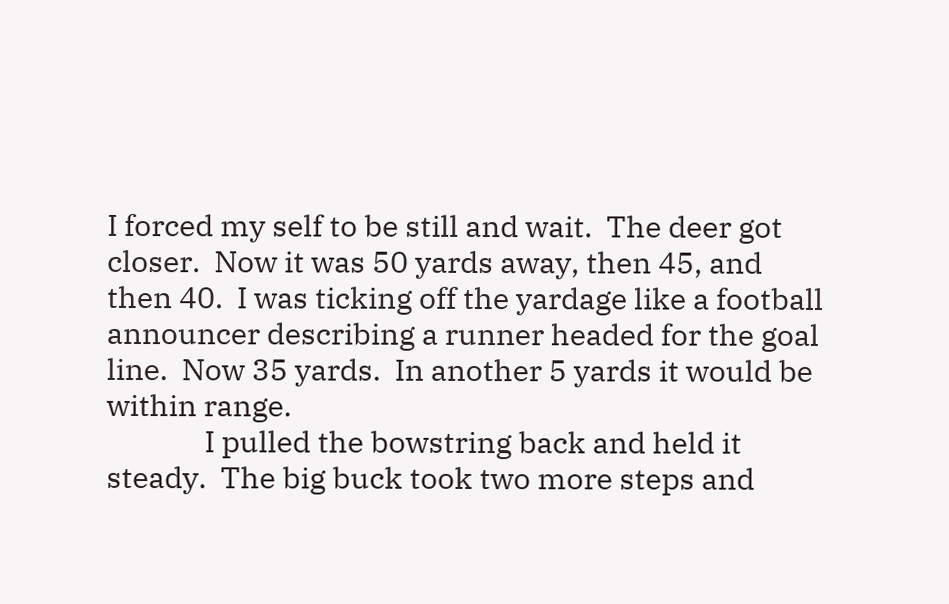I forced my self to be still and wait.  The deer got closer.  Now it was 50 yards away, then 45, and then 40.  I was ticking off the yardage like a football announcer describing a runner headed for the goal line.  Now 35 yards.  In another 5 yards it would be within range.
              I pulled the bowstring back and held it steady.  The big buck took two more steps and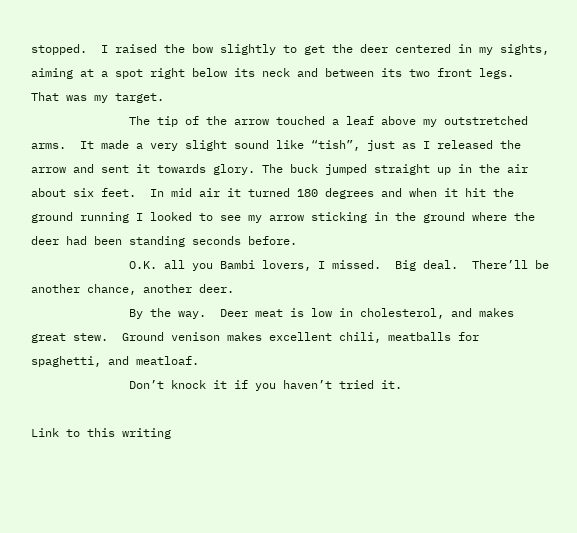stopped.  I raised the bow slightly to get the deer centered in my sights, aiming at a spot right below its neck and between its two front legs.  That was my target.
              The tip of the arrow touched a leaf above my outstretched arms.  It made a very slight sound like “tish”, just as I released the arrow and sent it towards glory. The buck jumped straight up in the air about six feet.  In mid air it turned 180 degrees and when it hit the ground running I looked to see my arrow sticking in the ground where the deer had been standing seconds before.
              O.K. all you Bambi lovers, I missed.  Big deal.  There’ll be another chance, another deer.
              By the way.  Deer meat is low in cholesterol, and makes great stew.  Ground venison makes excellent chili, meatballs for spaghetti, and meatloaf.
              Don’t knock it if you haven’t tried it.

Link to this writing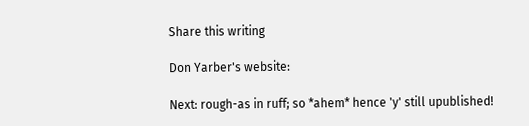Share this writing

Don Yarber's website:

Next: rough-as in ruff; so *ahem* hence 'y' still upublished!